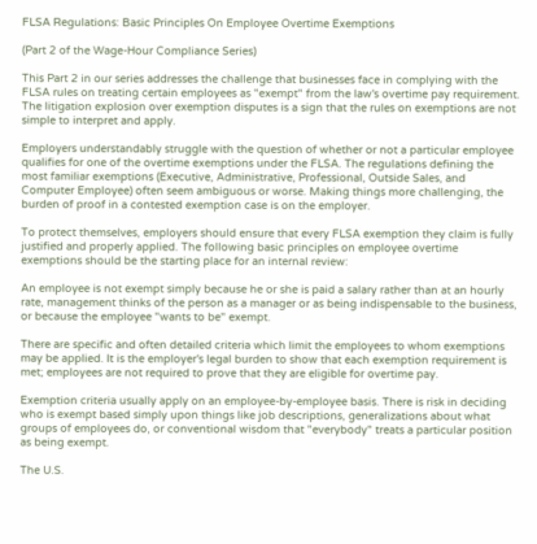FLSA Regulations: Basic Principles On Employee Overtime Exemptions

(Part 2 of the Wage-Hour Compliance Series)

This Part 2 in our series addresses the challenge that businesses face in complying with the FLSA rules on treating certain employees as "exempt" from the law's overtime pay requirement. The litigation explosion over exemption disputes is a sign that the rules on exemptions are not simple to interpret and apply.

Employers understandably struggle with the question of whether or not a particular employee qualifies for one of the overtime exemptions under the FLSA. The regulations defining the most familiar exemptions (Executive, Administrative, Professional, Outside Sales, and Computer Employee) often seem ambiguous or worse. Making things more challenging, the burden of proof in a contested exemption case is on the employer.

To protect themselves, employers should ensure that every FLSA exemption they claim is fully justified and properly applied. The following basic principles on employee overtime exemptions should be the starting place for an internal review:

An employee is not exempt simply because he or she is paid a salary rather than at an hourly rate, management thinks of the person as a manager or as being indispensable to the business, or because the employee "wants to be" exempt.

There are specific and often detailed criteria which limit the employees to whom exemptions may be applied. It is the employer's legal burden to show that each exemption requirement is met; employees are not required to prove that they are eligible for overtime pay.

Exemption criteria usually apply on an employee-by-employee basis. There is risk in deciding who is exempt based simply upon things like job descriptions, generalizations about what groups of employees do, or conventional wisdom that "everybody" treats a particular position as being exempt.

The U.S.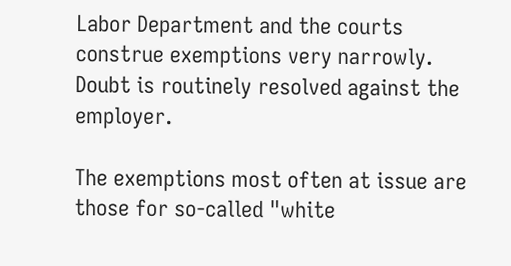Labor Department and the courts construe exemptions very narrowly. Doubt is routinely resolved against the employer.

The exemptions most often at issue are those for so-called "white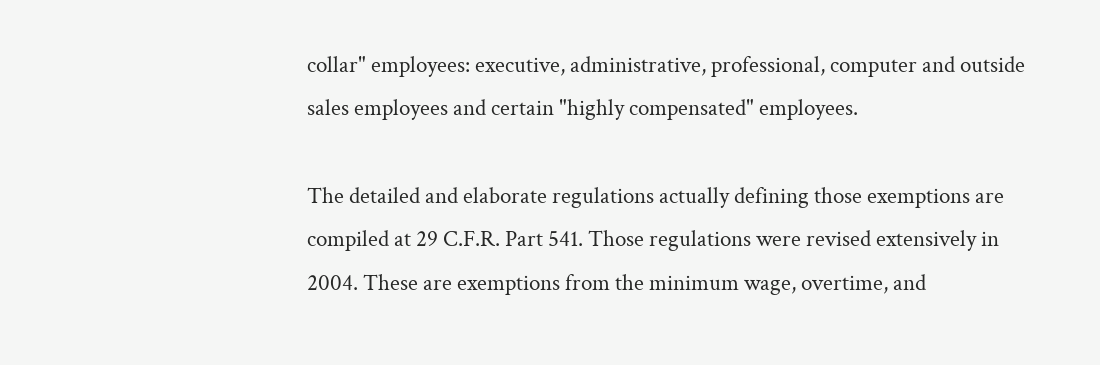collar" employees: executive, administrative, professional, computer and outside sales employees and certain "highly compensated" employees.

The detailed and elaborate regulations actually defining those exemptions are compiled at 29 C.F.R. Part 541. Those regulations were revised extensively in 2004. These are exemptions from the minimum wage, overtime, and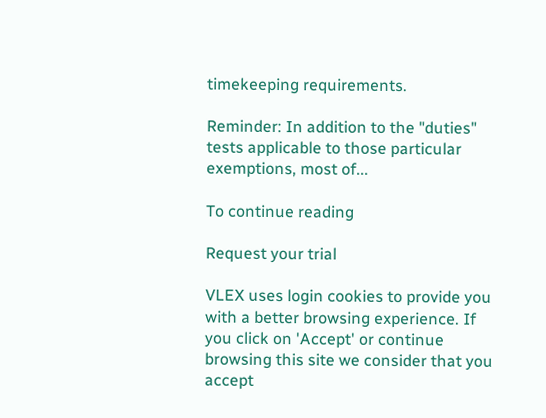timekeeping requirements.

Reminder: In addition to the "duties" tests applicable to those particular exemptions, most of...

To continue reading

Request your trial

VLEX uses login cookies to provide you with a better browsing experience. If you click on 'Accept' or continue browsing this site we consider that you accept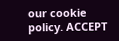our cookie policy. ACCEPT